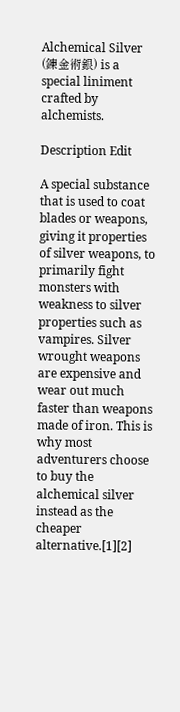Alchemical Silver (錬金術銀) is a special liniment crafted by alchemists.

Description Edit

A special substance that is used to coat blades or weapons, giving it properties of silver weapons, to primarily fight monsters with weakness to silver properties such as vampires. Silver wrought weapons are expensive and wear out much faster than weapons made of iron. This is why most adventurers choose to buy the alchemical silver instead as the cheaper alternative.[1][2]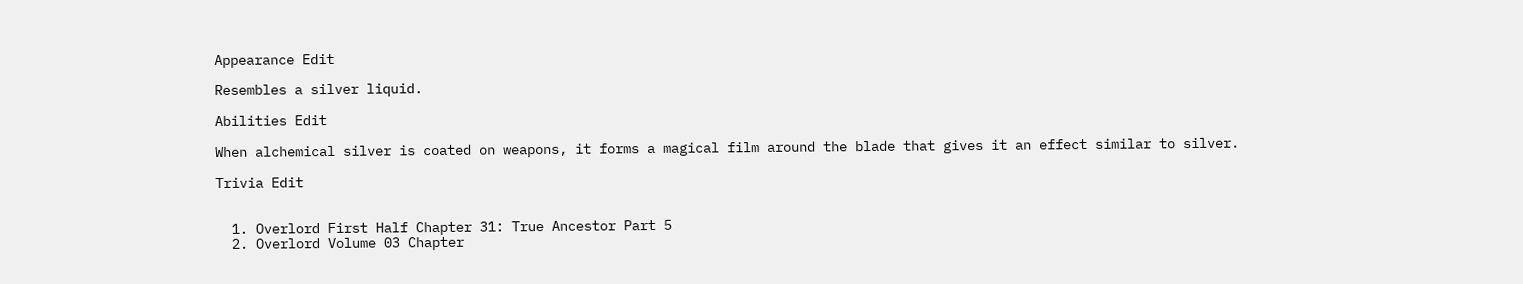Appearance Edit

Resembles a silver liquid.

Abilities Edit

When alchemical silver is coated on weapons, it forms a magical film around the blade that gives it an effect similar to silver.

Trivia Edit


  1. Overlord First Half Chapter 31: True Ancestor Part 5
  2. Overlord Volume 03 Chapter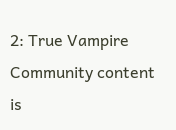2: True Vampire
Community content is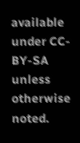available under CC-BY-SA unless otherwise noted.